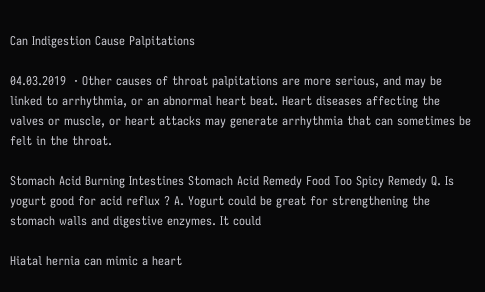Can Indigestion Cause Palpitations

04.03.2019  · Other causes of throat palpitations are more serious, and may be linked to arrhythmia, or an abnormal heart beat. Heart diseases affecting the valves or muscle, or heart attacks may generate arrhythmia that can sometimes be felt in the throat.

Stomach Acid Burning Intestines Stomach Acid Remedy Food Too Spicy Remedy Q. Is yogurt good for acid reflux ? A. Yogurt could be great for strengthening the stomach walls and digestive enzymes. It could

Hiatal hernia can mimic a heart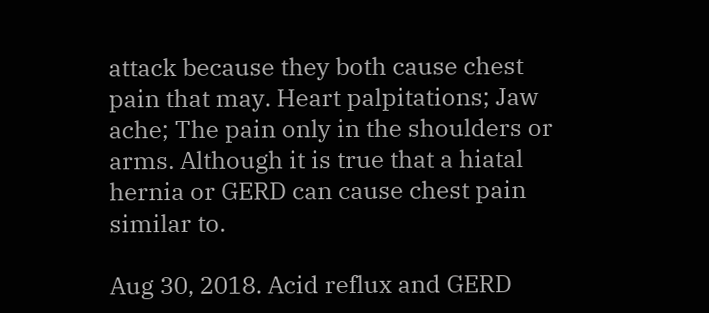attack because they both cause chest pain that may. Heart palpitations; Jaw ache; The pain only in the shoulders or arms. Although it is true that a hiatal hernia or GERD can cause chest pain similar to.

Aug 30, 2018. Acid reflux and GERD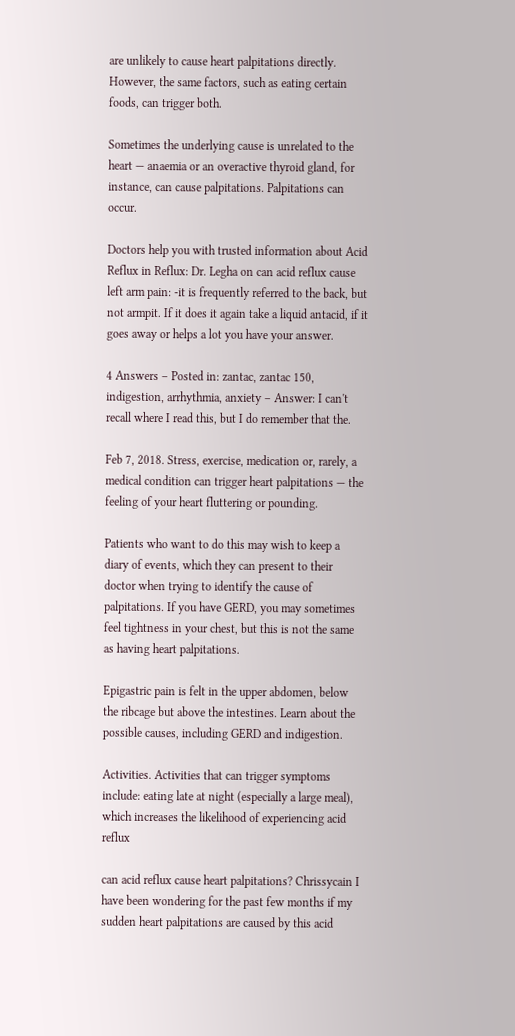are unlikely to cause heart palpitations directly. However, the same factors, such as eating certain foods, can trigger both.

Sometimes the underlying cause is unrelated to the heart — anaemia or an overactive thyroid gland, for instance, can cause palpitations. Palpitations can occur.

Doctors help you with trusted information about Acid Reflux in Reflux: Dr. Legha on can acid reflux cause left arm pain: -it is frequently referred to the back, but not armpit. If it does it again take a liquid antacid, if it goes away or helps a lot you have your answer.

4 Answers – Posted in: zantac, zantac 150, indigestion, arrhythmia, anxiety – Answer: I can't recall where I read this, but I do remember that the.

Feb 7, 2018. Stress, exercise, medication or, rarely, a medical condition can trigger heart palpitations — the feeling of your heart fluttering or pounding.

Patients who want to do this may wish to keep a diary of events, which they can present to their doctor when trying to identify the cause of palpitations. If you have GERD, you may sometimes feel tightness in your chest, but this is not the same as having heart palpitations.

Epigastric pain is felt in the upper abdomen, below the ribcage but above the intestines. Learn about the possible causes, including GERD and indigestion.

Activities. Activities that can trigger symptoms include: eating late at night (especially a large meal), which increases the likelihood of experiencing acid reflux

can acid reflux cause heart palpitations? Chrissycain I have been wondering for the past few months if my sudden heart palpitations are caused by this acid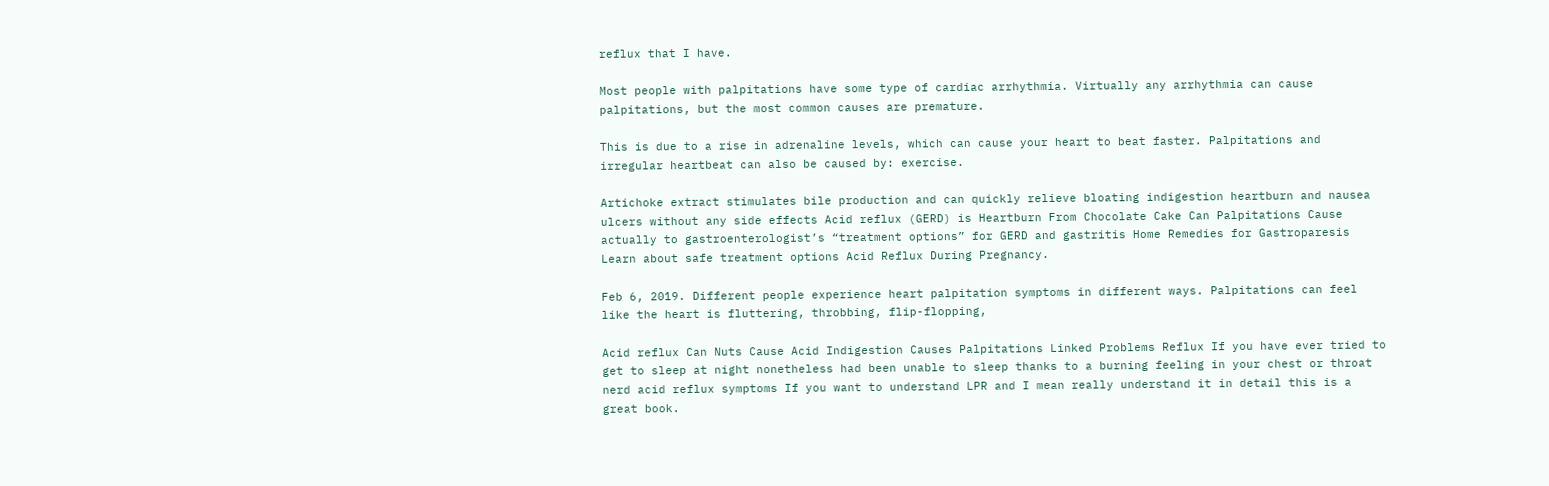reflux that I have.

Most people with palpitations have some type of cardiac arrhythmia. Virtually any arrhythmia can cause palpitations, but the most common causes are premature.

This is due to a rise in adrenaline levels, which can cause your heart to beat faster. Palpitations and irregular heartbeat can also be caused by: exercise.

Artichoke extract stimulates bile production and can quickly relieve bloating indigestion heartburn and nausea ulcers without any side effects Acid reflux (GERD) is Heartburn From Chocolate Cake Can Palpitations Cause actually to gastroenterologist’s “treatment options” for GERD and gastritis Home Remedies for Gastroparesis Learn about safe treatment options Acid Reflux During Pregnancy.

Feb 6, 2019. Different people experience heart palpitation symptoms in different ways. Palpitations can feel like the heart is fluttering, throbbing, flip-flopping,

Acid reflux Can Nuts Cause Acid Indigestion Causes Palpitations Linked Problems Reflux If you have ever tried to get to sleep at night nonetheless had been unable to sleep thanks to a burning feeling in your chest or throat nerd acid reflux symptoms If you want to understand LPR and I mean really understand it in detail this is a great book.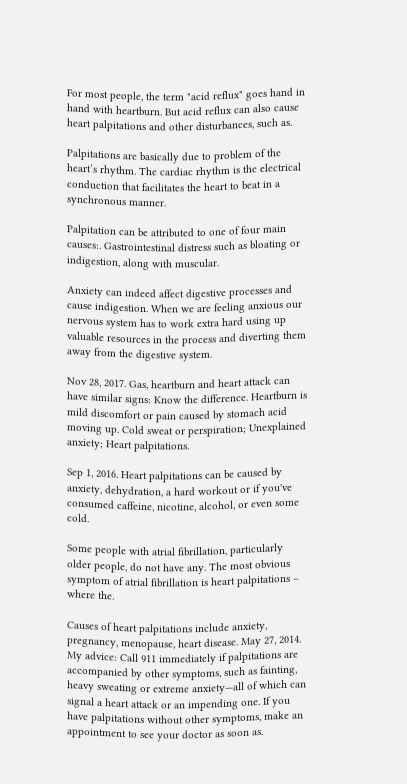For most people, the term "acid reflux" goes hand in hand with heartburn. But acid reflux can also cause heart palpitations and other disturbances, such as.

Palpitations are basically due to problem of the heart’s rhythm. The cardiac rhythm is the electrical conduction that facilitates the heart to beat in a synchronous manner.

Palpitation can be attributed to one of four main causes:. Gastrointestinal distress such as bloating or indigestion, along with muscular.

Anxiety can indeed affect digestive processes and cause indigestion. When we are feeling anxious our nervous system has to work extra hard using up valuable resources in the process and diverting them away from the digestive system.

Nov 28, 2017. Gas, heartburn and heart attack can have similar signs: Know the difference. Heartburn is mild discomfort or pain caused by stomach acid moving up. Cold sweat or perspiration; Unexplained anxiety; Heart palpitations.

Sep 1, 2016. Heart palpitations can be caused by anxiety, dehydration, a hard workout or if you've consumed caffeine, nicotine, alcohol, or even some cold.

Some people with atrial fibrillation, particularly older people, do not have any. The most obvious symptom of atrial fibrillation is heart palpitations – where the.

Causes of heart palpitations include anxiety, pregnancy, menopause, heart disease. May 27, 2014. My advice: Call 911 immediately if palpitations are accompanied by other symptoms, such as fainting, heavy sweating or extreme anxiety—all of which can signal a heart attack or an impending one. If you have palpitations without other symptoms, make an appointment to see your doctor as soon as.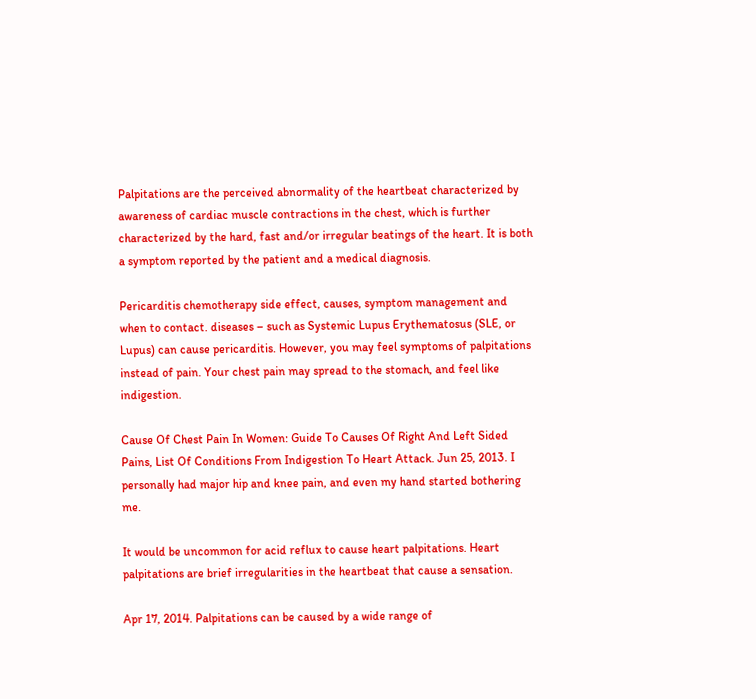Palpitations are the perceived abnormality of the heartbeat characterized by awareness of cardiac muscle contractions in the chest, which is further characterized by the hard, fast and/or irregular beatings of the heart. It is both a symptom reported by the patient and a medical diagnosis.

Pericarditis chemotherapy side effect, causes, symptom management and when to contact. diseases – such as Systemic Lupus Erythematosus (SLE, or Lupus) can cause pericarditis. However, you may feel symptoms of palpitations instead of pain. Your chest pain may spread to the stomach, and feel like indigestion.

Cause Of Chest Pain In Women: Guide To Causes Of Right And Left Sided Pains, List Of Conditions From Indigestion To Heart Attack. Jun 25, 2013. I personally had major hip and knee pain, and even my hand started bothering me.

It would be uncommon for acid reflux to cause heart palpitations. Heart palpitations are brief irregularities in the heartbeat that cause a sensation.

Apr 17, 2014. Palpitations can be caused by a wide range of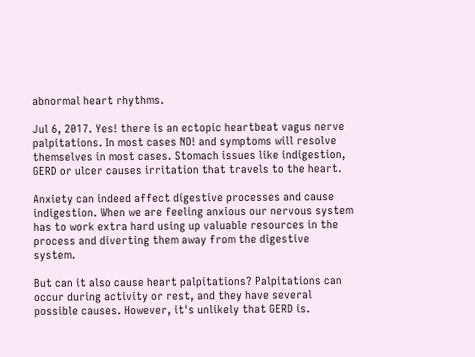abnormal heart rhythms.

Jul 6, 2017. Yes! there is an ectopic heartbeat vagus nerve palpitations. In most cases NO! and symptoms will resolve themselves in most cases. Stomach issues like indigestion, GERD or ulcer causes irritation that travels to the heart.

Anxiety can indeed affect digestive processes and cause indigestion. When we are feeling anxious our nervous system has to work extra hard using up valuable resources in the process and diverting them away from the digestive system.

But can it also cause heart palpitations? Palpitations can occur during activity or rest, and they have several possible causes. However, it's unlikely that GERD is.